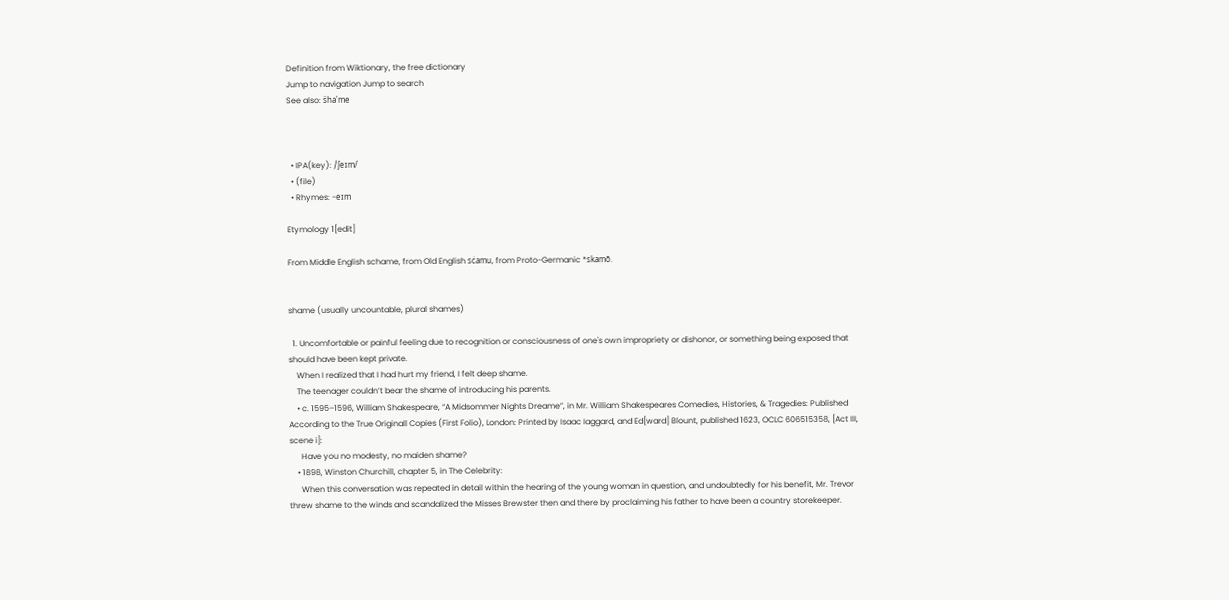Definition from Wiktionary, the free dictionary
Jump to navigation Jump to search
See also: s̈ha'me



  • IPA(key): /ʃeɪm/
  • (file)
  • Rhymes: -eɪm

Etymology 1[edit]

From Middle English schame, from Old English sċamu, from Proto-Germanic *skamō.


shame (usually uncountable, plural shames)

  1. Uncomfortable or painful feeling due to recognition or consciousness of one's own impropriety or dishonor, or something being exposed that should have been kept private.
    When I realized that I had hurt my friend, I felt deep shame.
    The teenager couldn’t bear the shame of introducing his parents.
    • c. 1595–1596, William Shakespeare, “A Midsommer Nights Dreame”, in Mr. William Shakespeares Comedies, Histories, & Tragedies: Published According to the True Originall Copies (First Folio), London: Printed by Isaac Iaggard, and Ed[ward] Blount, published 1623, OCLC 606515358, [Act III, scene i]:
      Have you no modesty, no maiden shame?
    • 1898, Winston Churchill, chapter 5, in The Celebrity:
      When this conversation was repeated in detail within the hearing of the young woman in question, and undoubtedly for his benefit, Mr. Trevor threw shame to the winds and scandalized the Misses Brewster then and there by proclaiming his father to have been a country storekeeper.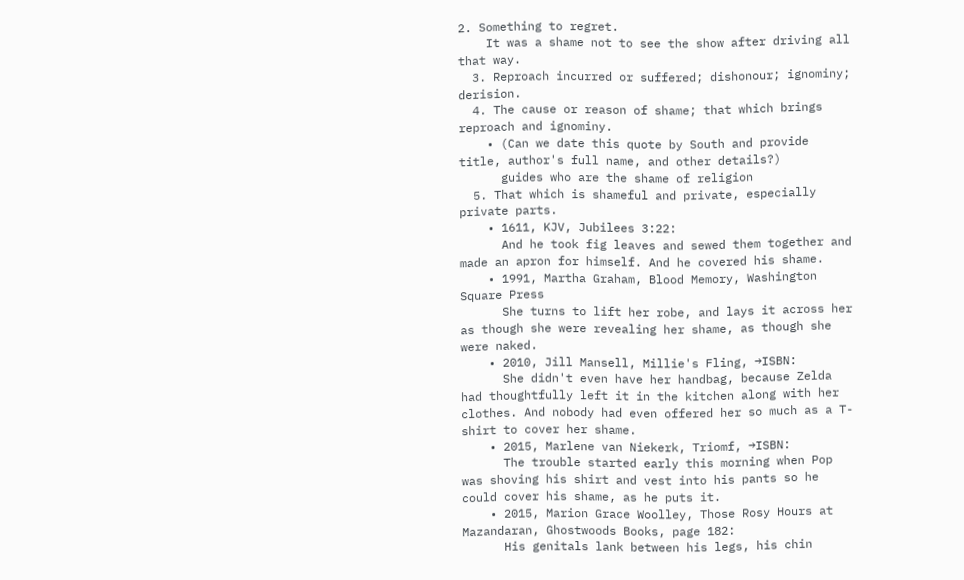2. Something to regret.
    It was a shame not to see the show after driving all that way.
  3. Reproach incurred or suffered; dishonour; ignominy; derision.
  4. The cause or reason of shame; that which brings reproach and ignominy.
    • (Can we date this quote by South and provide title, author's full name, and other details?)
      guides who are the shame of religion
  5. That which is shameful and private, especially private parts.
    • 1611, KJV, Jubilees 3:22:
      And he took fig leaves and sewed them together and made an apron for himself. And he covered his shame.
    • 1991, Martha Graham, Blood Memory, Washington Square Press
      She turns to lift her robe, and lays it across her as though she were revealing her shame, as though she were naked.
    • 2010, Jill Mansell, Millie's Fling, →ISBN:
      She didn't even have her handbag, because Zelda had thoughtfully left it in the kitchen along with her clothes. And nobody had even offered her so much as a T-shirt to cover her shame.
    • 2015, Marlene van Niekerk, Triomf, →ISBN:
      The trouble started early this morning when Pop was shoving his shirt and vest into his pants so he could cover his shame, as he puts it.
    • 2015, Marion Grace Woolley, Those Rosy Hours at Mazandaran, Ghostwoods Books, page 182:
      His genitals lank between his legs, his chin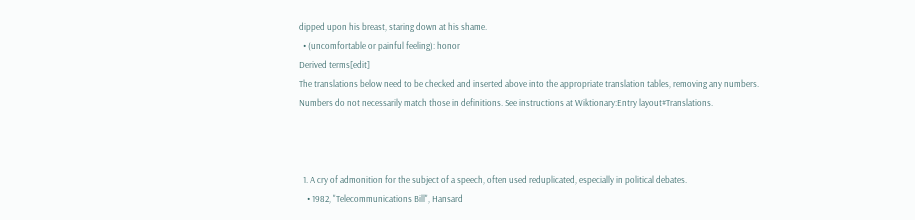dipped upon his breast, staring down at his shame.
  • (uncomfortable or painful feeling): honor
Derived terms[edit]
The translations below need to be checked and inserted above into the appropriate translation tables, removing any numbers. Numbers do not necessarily match those in definitions. See instructions at Wiktionary:Entry layout#Translations.



  1. A cry of admonition for the subject of a speech, often used reduplicated, especially in political debates.
    • 1982, "Telecommunications Bill", Hansard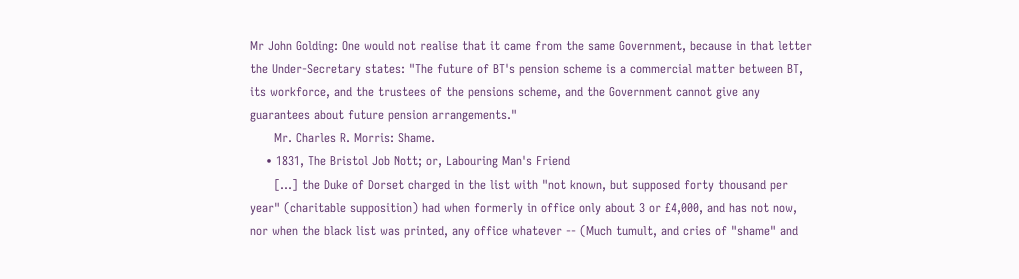Mr John Golding: One would not realise that it came from the same Government, because in that letter the Under-Secretary states: "The future of BT's pension scheme is a commercial matter between BT, its workforce, and the trustees of the pensions scheme, and the Government cannot give any guarantees about future pension arrangements."
      Mr. Charles R. Morris: Shame.
    • 1831, The Bristol Job Nott; or, Labouring Man's Friend
      [...] the Duke of Dorset charged in the list with "not known, but supposed forty thousand per year" (charitable supposition) had when formerly in office only about 3 or £4,000, and has not now, nor when the black list was printed, any office whatever -- (Much tumult, and cries of "shame" and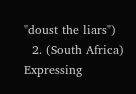"doust the liars")
  2. (South Africa) Expressing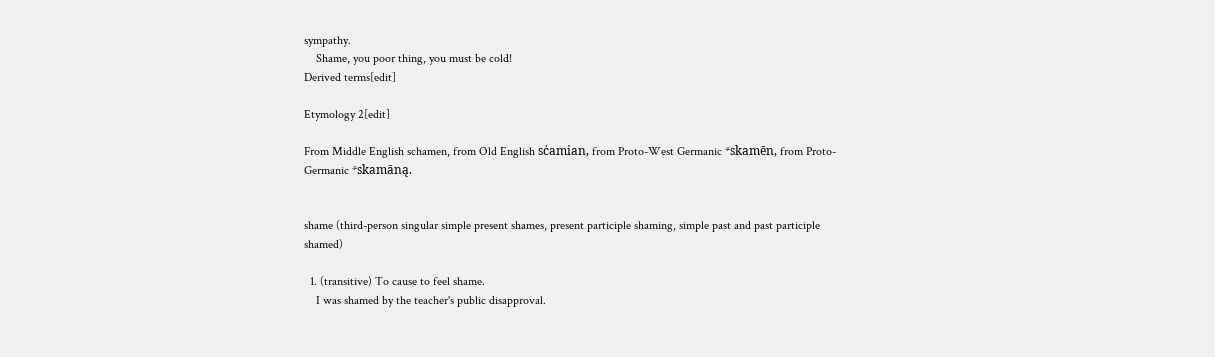sympathy.
    Shame, you poor thing, you must be cold!
Derived terms[edit]

Etymology 2[edit]

From Middle English schamen, from Old English sċamian, from Proto-West Germanic *skamēn, from Proto-Germanic *skamāną.


shame (third-person singular simple present shames, present participle shaming, simple past and past participle shamed)

  1. (transitive) To cause to feel shame.
    I was shamed by the teacher's public disapproval.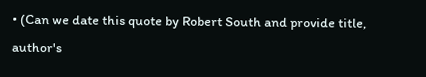• (Can we date this quote by Robert South and provide title, author's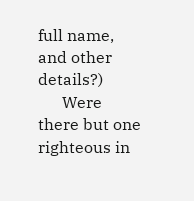full name, and other details?)
      Were there but one righteous in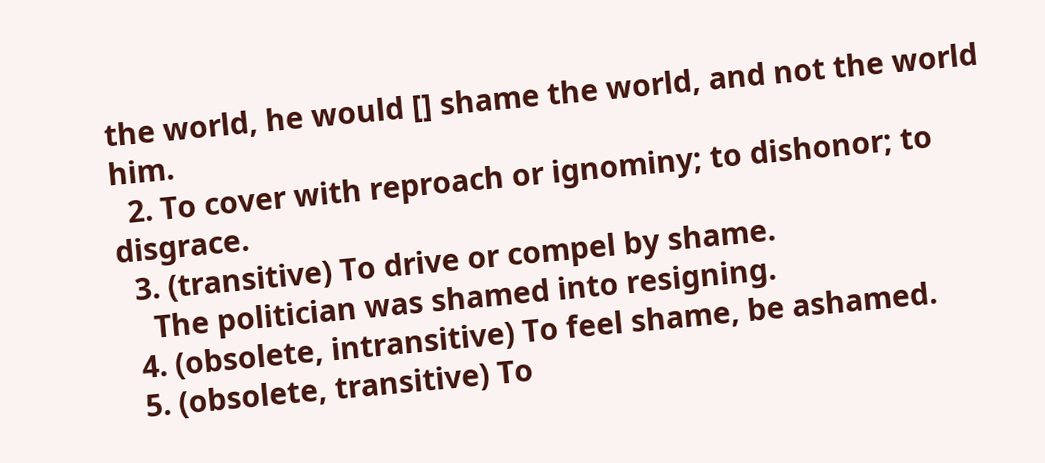the world, he would [] shame the world, and not the world him.
  2. To cover with reproach or ignominy; to dishonor; to disgrace.
  3. (transitive) To drive or compel by shame.
    The politician was shamed into resigning.
  4. (obsolete, intransitive) To feel shame, be ashamed.
  5. (obsolete, transitive) To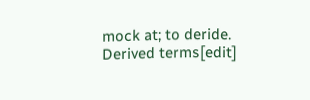mock at; to deride.
Derived terms[edit]